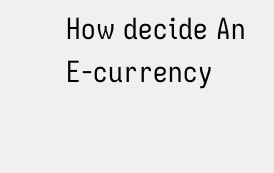How decide An E-currency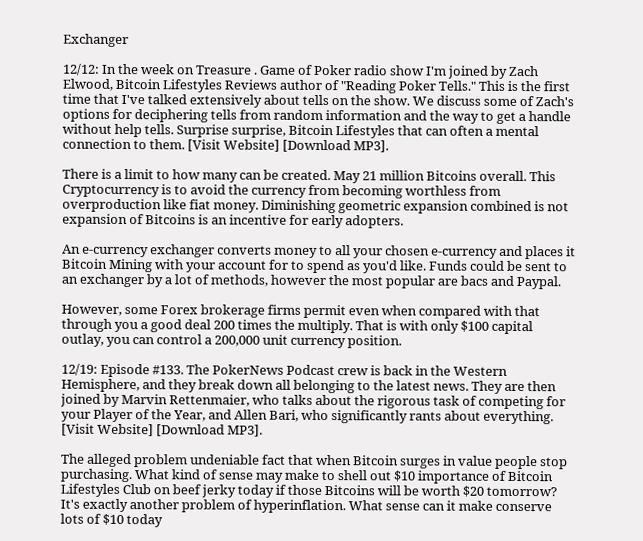Exchanger

12/12: In the week on Treasure . Game of Poker radio show I'm joined by Zach Elwood, Bitcoin Lifestyles Reviews author of "Reading Poker Tells." This is the first time that I've talked extensively about tells on the show. We discuss some of Zach's options for deciphering tells from random information and the way to get a handle without help tells. Surprise surprise, Bitcoin Lifestyles that can often a mental connection to them. [Visit Website] [Download MP3].

There is a limit to how many can be created. May 21 million Bitcoins overall. This Cryptocurrency is to avoid the currency from becoming worthless from overproduction like fiat money. Diminishing geometric expansion combined is not expansion of Bitcoins is an incentive for early adopters.

An e-currency exchanger converts money to all your chosen e-currency and places it Bitcoin Mining with your account for to spend as you'd like. Funds could be sent to an exchanger by a lot of methods, however the most popular are bacs and Paypal.

However, some Forex brokerage firms permit even when compared with that through you a good deal 200 times the multiply. That is with only $100 capital outlay, you can control a 200,000 unit currency position.

12/19: Episode #133. The PokerNews Podcast crew is back in the Western Hemisphere, and they break down all belonging to the latest news. They are then joined by Marvin Rettenmaier, who talks about the rigorous task of competing for your Player of the Year, and Allen Bari, who significantly rants about everything. [Visit Website] [Download MP3].

The alleged problem undeniable fact that when Bitcoin surges in value people stop purchasing. What kind of sense may make to shell out $10 importance of Bitcoin Lifestyles Club on beef jerky today if those Bitcoins will be worth $20 tomorrow? It's exactly another problem of hyperinflation. What sense can it make conserve lots of $10 today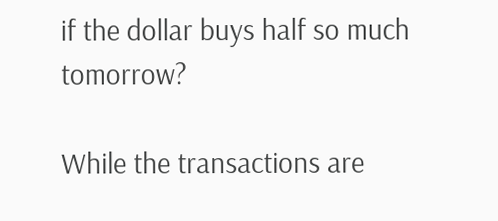if the dollar buys half so much tomorrow?

While the transactions are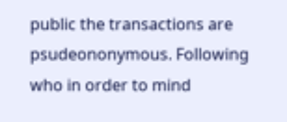public the transactions are psudeononymous. Following who in order to mind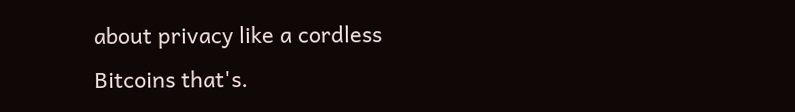about privacy like a cordless Bitcoins that's.